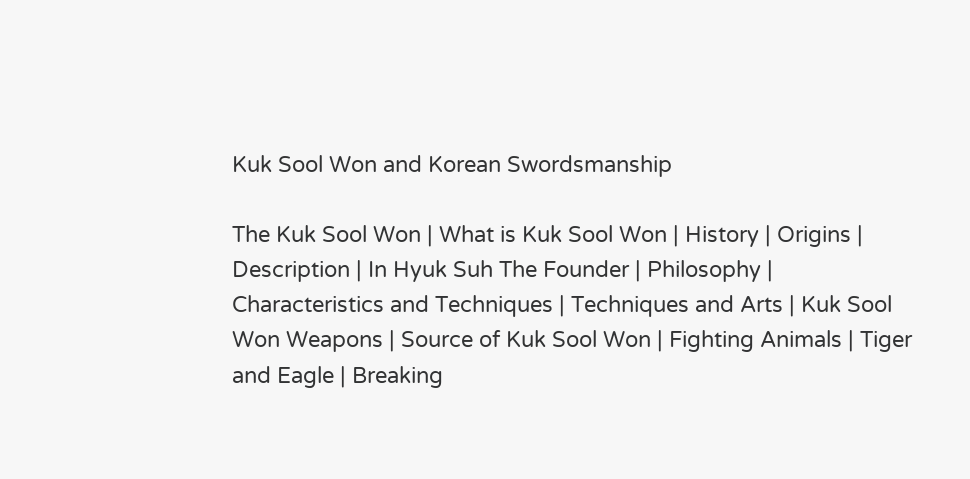Kuk Sool Won and Korean Swordsmanship

The Kuk Sool Won | What is Kuk Sool Won | History | Origins | Description | In Hyuk Suh The Founder | Philosophy | Characteristics and Techniques | Techniques and Arts | Kuk Sool Won Weapons | Source of Kuk Sool Won | Fighting Animals | Tiger and Eagle | Breaking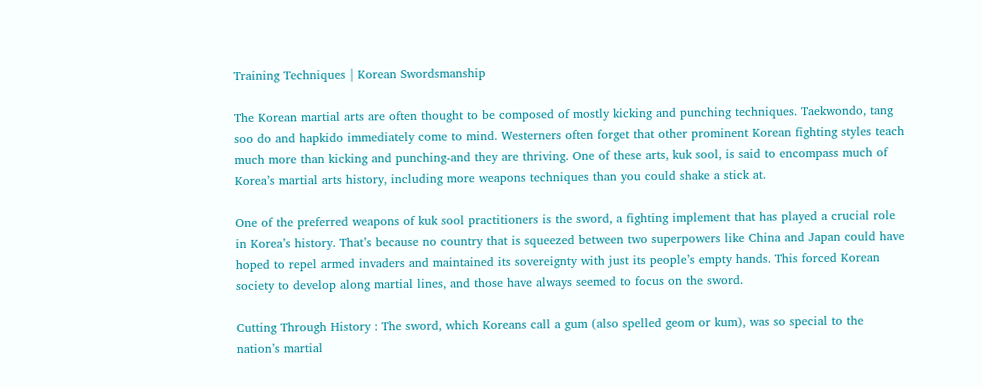Training Techniques | Korean Swordsmanship

The Korean martial arts are often thought to be composed of mostly kicking and punching techniques. Taekwondo, tang soo do and hapkido immediately come to mind. Westerners often forget that other prominent Korean fighting styles teach much more than kicking and punching-and they are thriving. One of these arts, kuk sool, is said to encompass much of Korea’s martial arts history, including more weapons techniques than you could shake a stick at.

One of the preferred weapons of kuk sool practitioners is the sword, a fighting implement that has played a crucial role in Korea’s history. That’s because no country that is squeezed between two superpowers like China and Japan could have hoped to repel armed invaders and maintained its sovereignty with just its people’s empty hands. This forced Korean society to develop along martial lines, and those have always seemed to focus on the sword.

Cutting Through History : The sword, which Koreans call a gum (also spelled geom or kum), was so special to the nation’s martial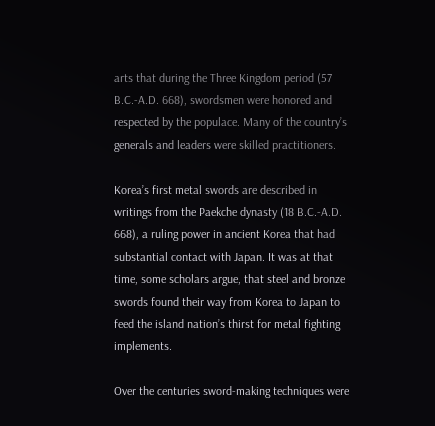arts that during the Three Kingdom period (57 B.C.-A.D. 668), swordsmen were honored and respected by the populace. Many of the country’s generals and leaders were skilled practitioners.

Korea’s first metal swords are described in writings from the Paekche dynasty (18 B.C.-A.D. 668), a ruling power in ancient Korea that had substantial contact with Japan. It was at that time, some scholars argue, that steel and bronze swords found their way from Korea to Japan to feed the island nation’s thirst for metal fighting implements.

Over the centuries sword-making techniques were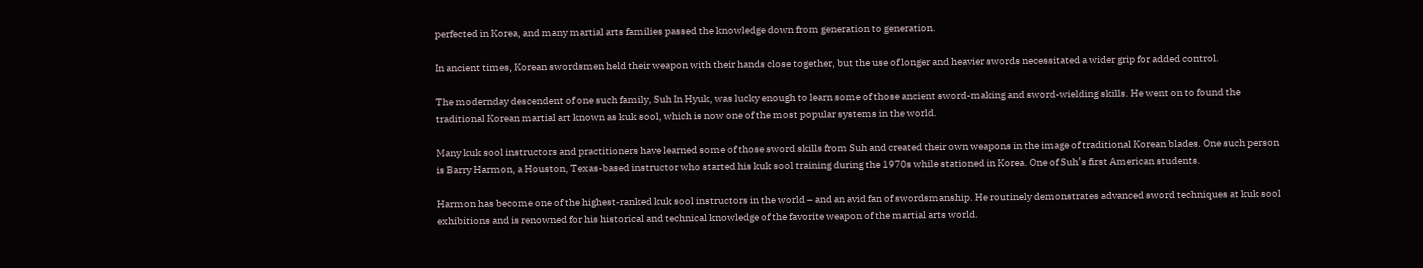perfected in Korea, and many martial arts families passed the knowledge down from generation to generation.

In ancient times, Korean swordsmen held their weapon with their hands close together, but the use of longer and heavier swords necessitated a wider grip for added control.

The modernday descendent of one such family, Suh In Hyuk, was lucky enough to learn some of those ancient sword-making and sword-wielding skills. He went on to found the traditional Korean martial art known as kuk sool, which is now one of the most popular systems in the world.

Many kuk sool instructors and practitioners have learned some of those sword skills from Suh and created their own weapons in the image of traditional Korean blades. One such person is Barry Harmon, a Houston, Texas-based instructor who started his kuk sool training during the 1970s while stationed in Korea. One of Suh’s first American students.

Harmon has become one of the highest-ranked kuk sool instructors in the world – and an avid fan of swordsmanship. He routinely demonstrates advanced sword techniques at kuk sool exhibitions and is renowned for his historical and technical knowledge of the favorite weapon of the martial arts world.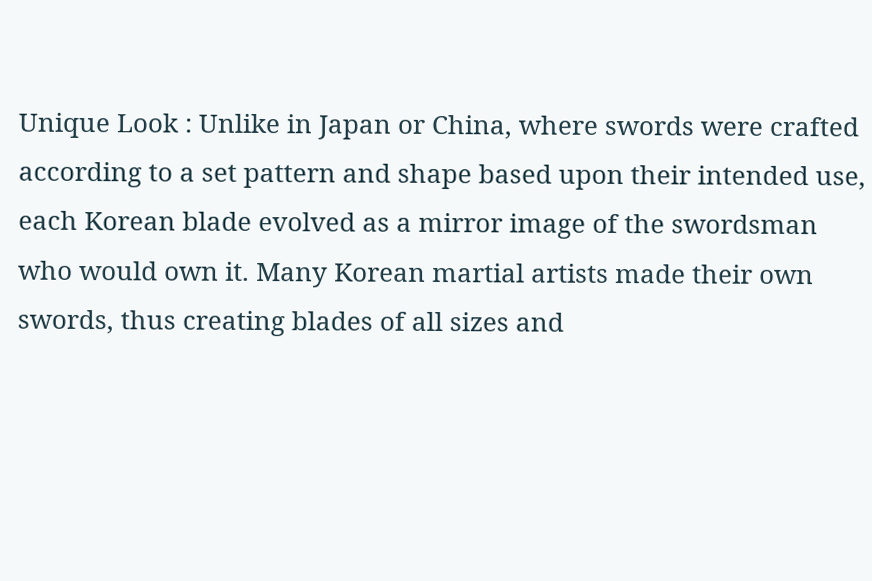Unique Look : Unlike in Japan or China, where swords were crafted according to a set pattern and shape based upon their intended use, each Korean blade evolved as a mirror image of the swordsman who would own it. Many Korean martial artists made their own swords, thus creating blades of all sizes and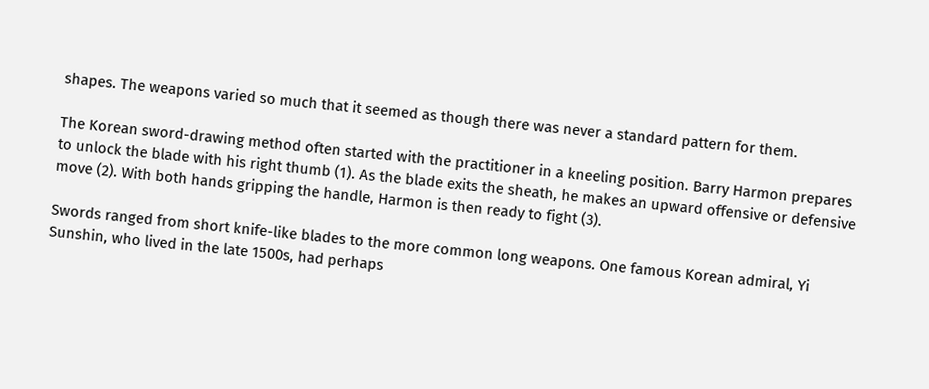shapes. The weapons varied so much that it seemed as though there was never a standard pattern for them.

The Korean sword-drawing method often started with the practitioner in a kneeling position. Barry Harmon prepares to unlock the blade with his right thumb (1). As the blade exits the sheath, he makes an upward offensive or defensive move (2). With both hands gripping the handle, Harmon is then ready to fight (3).

Swords ranged from short knife-like blades to the more common long weapons. One famous Korean admiral, Yi Sunshin, who lived in the late 1500s, had perhaps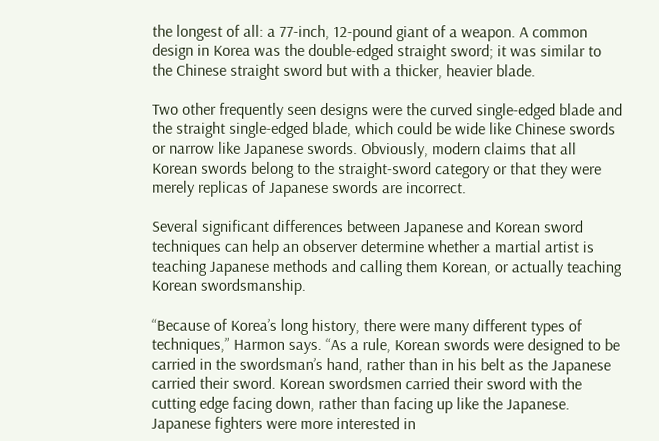the longest of all: a 77-inch, 12-pound giant of a weapon. A common design in Korea was the double-edged straight sword; it was similar to the Chinese straight sword but with a thicker, heavier blade.

Two other frequently seen designs were the curved single-edged blade and the straight single-edged blade, which could be wide like Chinese swords or narrow like Japanese swords. Obviously, modern claims that all Korean swords belong to the straight-sword category or that they were merely replicas of Japanese swords are incorrect.

Several significant differences between Japanese and Korean sword techniques can help an observer determine whether a martial artist is teaching Japanese methods and calling them Korean, or actually teaching Korean swordsmanship.

“Because of Korea’s long history, there were many different types of techniques,” Harmon says. “As a rule, Korean swords were designed to be carried in the swordsman’s hand, rather than in his belt as the Japanese carried their sword. Korean swordsmen carried their sword with the cutting edge facing down, rather than facing up like the Japanese. Japanese fighters were more interested in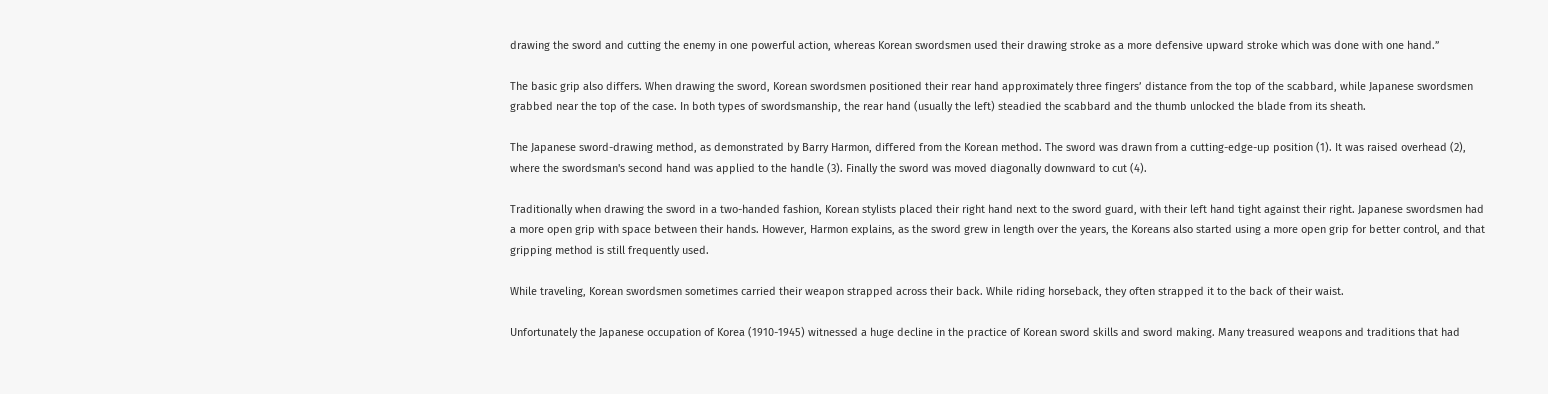drawing the sword and cutting the enemy in one powerful action, whereas Korean swordsmen used their drawing stroke as a more defensive upward stroke which was done with one hand.”

The basic grip also differs. When drawing the sword, Korean swordsmen positioned their rear hand approximately three fingers’ distance from the top of the scabbard, while Japanese swordsmen grabbed near the top of the case. In both types of swordsmanship, the rear hand (usually the left) steadied the scabbard and the thumb unlocked the blade from its sheath.

The Japanese sword-drawing method, as demonstrated by Barry Harmon, differed from the Korean method. The sword was drawn from a cutting-edge-up position (1). It was raised overhead (2), where the swordsman's second hand was applied to the handle (3). Finally the sword was moved diagonally downward to cut (4).

Traditionally when drawing the sword in a two-handed fashion, Korean stylists placed their right hand next to the sword guard, with their left hand tight against their right. Japanese swordsmen had a more open grip with space between their hands. However, Harmon explains, as the sword grew in length over the years, the Koreans also started using a more open grip for better control, and that gripping method is still frequently used.

While traveling, Korean swordsmen sometimes carried their weapon strapped across their back. While riding horseback, they often strapped it to the back of their waist.

Unfortunately the Japanese occupation of Korea (1910-1945) witnessed a huge decline in the practice of Korean sword skills and sword making. Many treasured weapons and traditions that had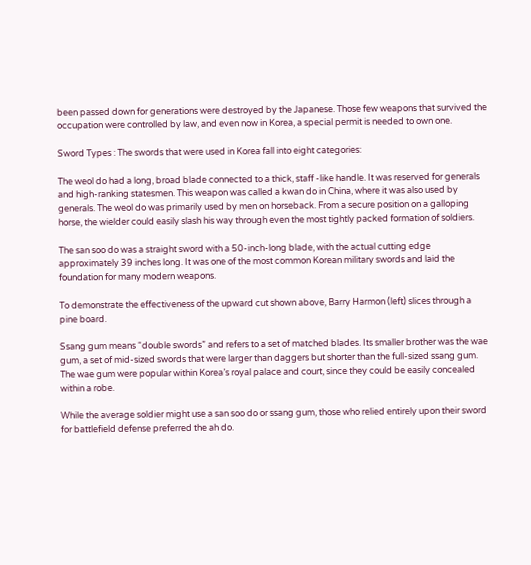been passed down for generations were destroyed by the Japanese. Those few weapons that survived the occupation were controlled by law, and even now in Korea, a special permit is needed to own one.

Sword Types : The swords that were used in Korea fall into eight categories:

The weol do had a long, broad blade connected to a thick, staff -like handle. It was reserved for generals and high-ranking statesmen. This weapon was called a kwan do in China, where it was also used by generals. The weol do was primarily used by men on horseback. From a secure position on a galloping horse, the wielder could easily slash his way through even the most tightly packed formation of soldiers.

The san soo do was a straight sword with a 50-inch-long blade, with the actual cutting edge approximately 39 inches long. It was one of the most common Korean military swords and laid the foundation for many modern weapons.

To demonstrate the effectiveness of the upward cut shown above, Barry Harmon (left) slices through a pine board.

Ssang gum means “double swords” and refers to a set of matched blades. Its smaller brother was the wae gum, a set of mid-sized swords that were larger than daggers but shorter than the full-sized ssang gum. The wae gum were popular within Korea’s royal palace and court, since they could be easily concealed within a robe.

While the average soldier might use a san soo do or ssang gum, those who relied entirely upon their sword for battlefield defense preferred the ah do.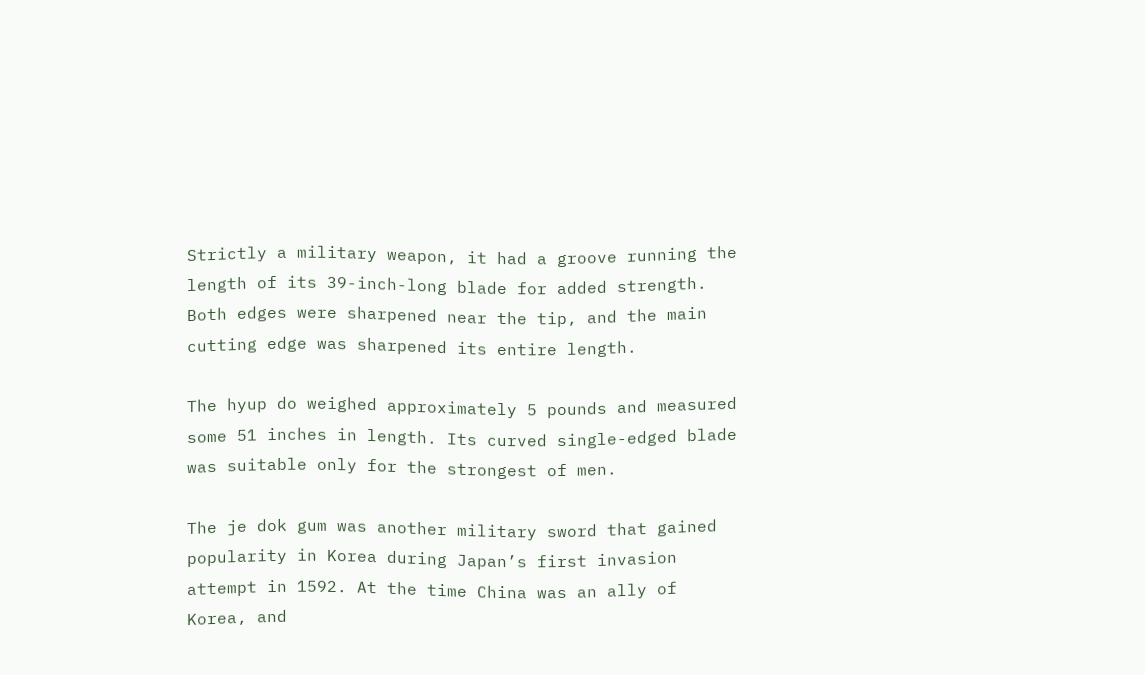Strictly a military weapon, it had a groove running the length of its 39-inch-long blade for added strength. Both edges were sharpened near the tip, and the main cutting edge was sharpened its entire length.

The hyup do weighed approximately 5 pounds and measured some 51 inches in length. Its curved single-edged blade was suitable only for the strongest of men.

The je dok gum was another military sword that gained popularity in Korea during Japan’s first invasion attempt in 1592. At the time China was an ally of Korea, and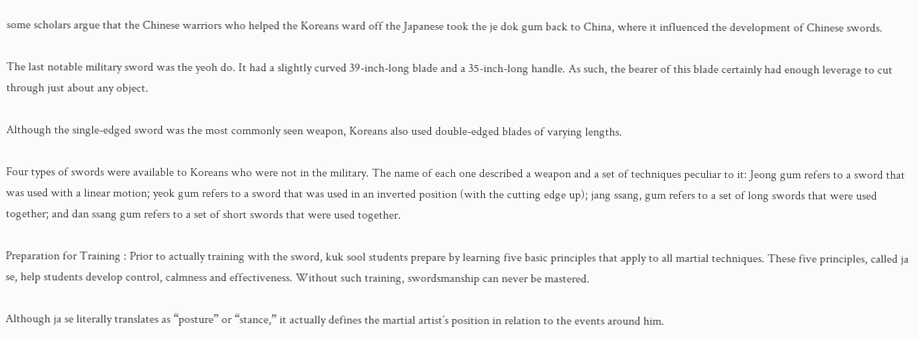some scholars argue that the Chinese warriors who helped the Koreans ward off the Japanese took the je dok gum back to China, where it influenced the development of Chinese swords.

The last notable military sword was the yeoh do. It had a slightly curved 39-inch-long blade and a 35-inch-long handle. As such, the bearer of this blade certainly had enough leverage to cut through just about any object.

Although the single-edged sword was the most commonly seen weapon, Koreans also used double-edged blades of varying lengths.

Four types of swords were available to Koreans who were not in the military. The name of each one described a weapon and a set of techniques peculiar to it: Jeong gum refers to a sword that was used with a linear motion; yeok gum refers to a sword that was used in an inverted position (with the cutting edge up); jang ssang, gum refers to a set of long swords that were used together; and dan ssang gum refers to a set of short swords that were used together.

Preparation for Training : Prior to actually training with the sword, kuk sool students prepare by learning five basic principles that apply to all martial techniques. These five principles, called ja se, help students develop control, calmness and effectiveness. Without such training, swordsmanship can never be mastered.

Although ja se literally translates as “posture” or “stance,” it actually defines the martial artist’s position in relation to the events around him.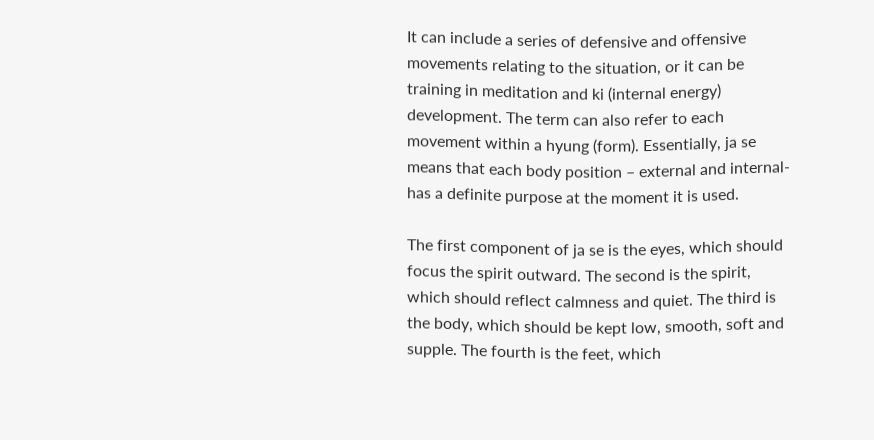It can include a series of defensive and offensive movements relating to the situation, or it can be training in meditation and ki (internal energy) development. The term can also refer to each movement within a hyung (form). Essentially, ja se means that each body position – external and internal-has a definite purpose at the moment it is used.

The first component of ja se is the eyes, which should focus the spirit outward. The second is the spirit, which should reflect calmness and quiet. The third is the body, which should be kept low, smooth, soft and supple. The fourth is the feet, which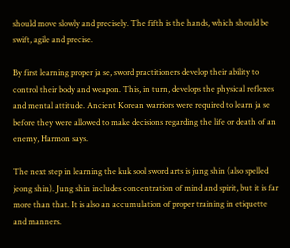should move slowly and precisely. The fifth is the hands, which should be swift, agile and precise.

By first learning proper ja se, sword practitioners develop their ability to control their body and weapon. This, in turn, develops the physical reflexes and mental attitude. Ancient Korean warriors were required to learn ja se before they were allowed to make decisions regarding the life or death of an enemy, Harmon says.

The next step in learning the kuk sool sword arts is jung shin (also spelled jeong shin). Jung shin includes concentration of mind and spirit, but it is far more than that. It is also an accumulation of proper training in etiquette and manners.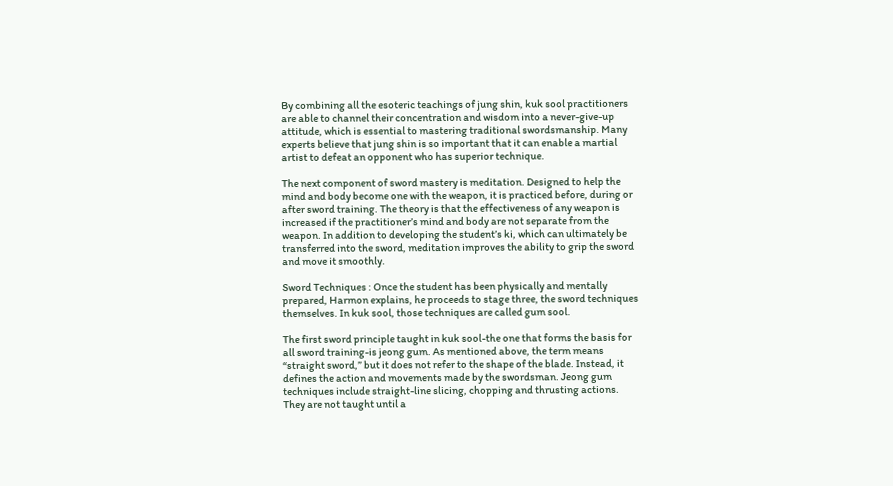By combining all the esoteric teachings of jung shin, kuk sool practitioners are able to channel their concentration and wisdom into a never-give-up attitude, which is essential to mastering traditional swordsmanship. Many experts believe that jung shin is so important that it can enable a martial artist to defeat an opponent who has superior technique.

The next component of sword mastery is meditation. Designed to help the mind and body become one with the weapon, it is practiced before, during or after sword training. The theory is that the effectiveness of any weapon is increased if the practitioner’s mind and body are not separate from the weapon. In addition to developing the student’s ki, which can ultimately be transferred into the sword, meditation improves the ability to grip the sword and move it smoothly.

Sword Techniques : Once the student has been physically and mentally prepared, Harmon explains, he proceeds to stage three, the sword techniques themselves. In kuk sool, those techniques are called gum sool.

The first sword principle taught in kuk sool-the one that forms the basis for all sword training-is jeong gum. As mentioned above, the term means “straight sword,” but it does not refer to the shape of the blade. Instead, it defines the action and movements made by the swordsman. Jeong gum techniques include straight-line slicing, chopping and thrusting actions. They are not taught until a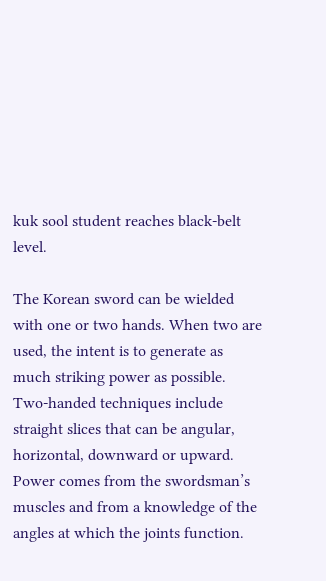kuk sool student reaches black-belt level.

The Korean sword can be wielded with one or two hands. When two are used, the intent is to generate as much striking power as possible. Two-handed techniques include straight slices that can be angular, horizontal, downward or upward. Power comes from the swordsman’s muscles and from a knowledge of the angles at which the joints function.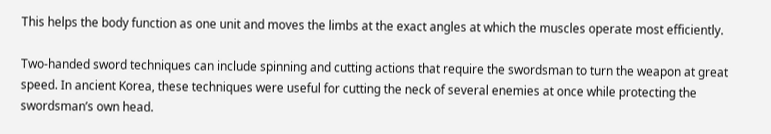This helps the body function as one unit and moves the limbs at the exact angles at which the muscles operate most efficiently.

Two-handed sword techniques can include spinning and cutting actions that require the swordsman to turn the weapon at great speed. In ancient Korea, these techniques were useful for cutting the neck of several enemies at once while protecting the swordsman’s own head.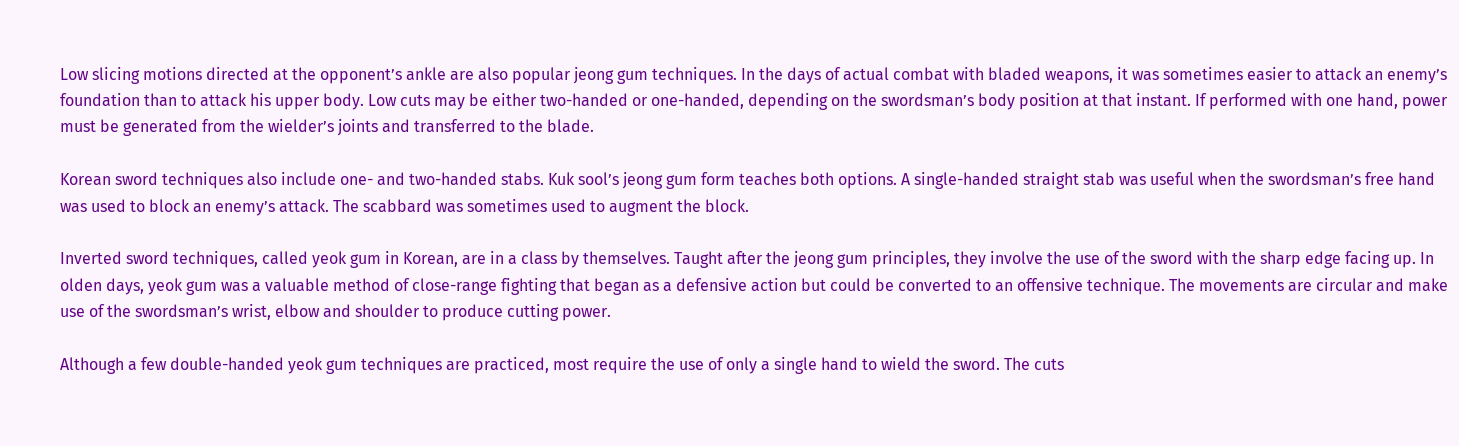Low slicing motions directed at the opponent’s ankle are also popular jeong gum techniques. In the days of actual combat with bladed weapons, it was sometimes easier to attack an enemy’s foundation than to attack his upper body. Low cuts may be either two-handed or one-handed, depending on the swordsman’s body position at that instant. If performed with one hand, power must be generated from the wielder’s joints and transferred to the blade.

Korean sword techniques also include one- and two-handed stabs. Kuk sool’s jeong gum form teaches both options. A single-handed straight stab was useful when the swordsman’s free hand was used to block an enemy’s attack. The scabbard was sometimes used to augment the block.

Inverted sword techniques, called yeok gum in Korean, are in a class by themselves. Taught after the jeong gum principles, they involve the use of the sword with the sharp edge facing up. In olden days, yeok gum was a valuable method of close-range fighting that began as a defensive action but could be converted to an offensive technique. The movements are circular and make use of the swordsman’s wrist, elbow and shoulder to produce cutting power.

Although a few double-handed yeok gum techniques are practiced, most require the use of only a single hand to wield the sword. The cuts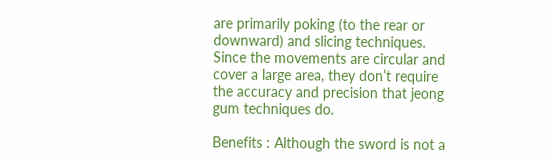are primarily poking (to the rear or downward) and slicing techniques. Since the movements are circular and cover a large area, they don’t require the accuracy and precision that jeong gum techniques do.

Benefits : Although the sword is not a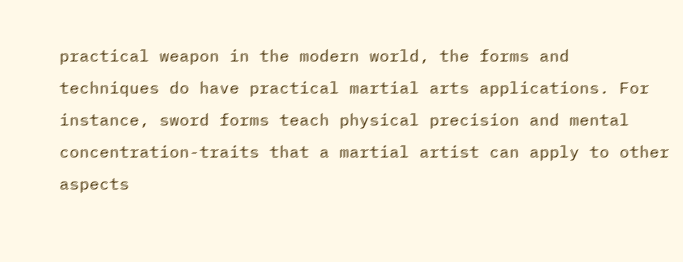practical weapon in the modern world, the forms and techniques do have practical martial arts applications. For instance, sword forms teach physical precision and mental concentration-traits that a martial artist can apply to other aspects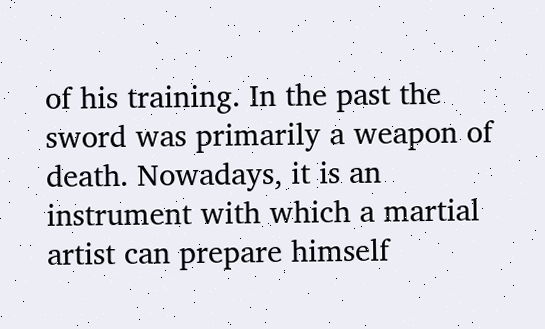of his training. In the past the sword was primarily a weapon of death. Nowadays, it is an instrument with which a martial artist can prepare himself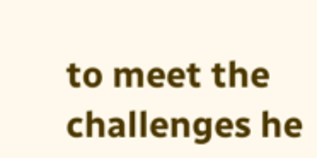to meet the challenges he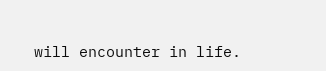will encounter in life.